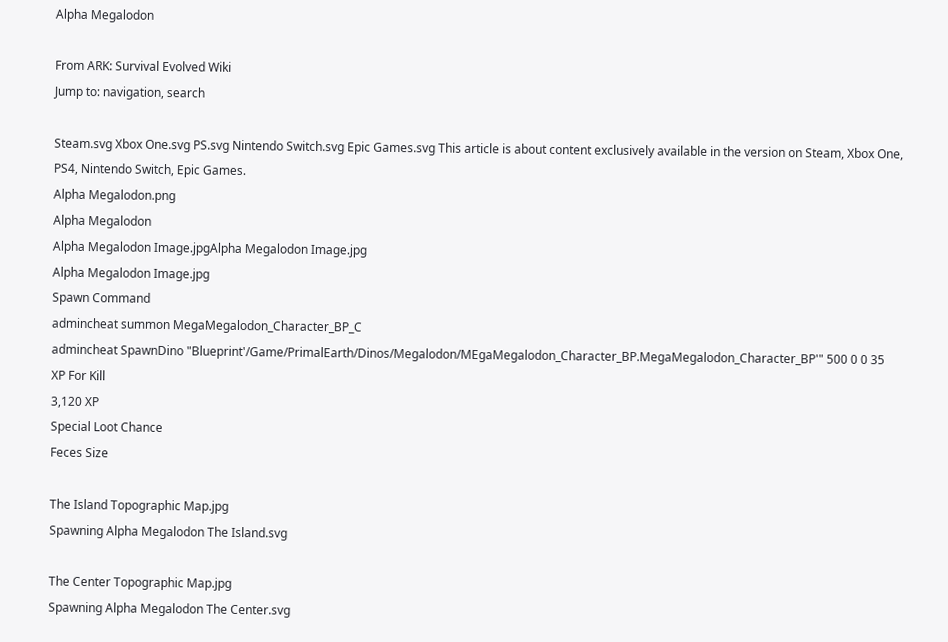Alpha Megalodon

From ARK: Survival Evolved Wiki
Jump to: navigation, search

Steam.svg Xbox One.svg PS.svg Nintendo Switch.svg Epic Games.svg This article is about content exclusively available in the version on Steam, Xbox One, PS4, Nintendo Switch, Epic Games.
Alpha Megalodon.png
Alpha Megalodon
Alpha Megalodon Image.jpgAlpha Megalodon Image.jpg
Alpha Megalodon Image.jpg
Spawn Command
admincheat summon MegaMegalodon_Character_BP_C
admincheat SpawnDino "Blueprint'/Game/PrimalEarth/Dinos/Megalodon/MEgaMegalodon_Character_BP.MegaMegalodon_Character_BP'" 500 0 0 35
XP For Kill
3,120 XP
Special Loot Chance
Feces Size

The Island Topographic Map.jpg
Spawning Alpha Megalodon The Island.svg

The Center Topographic Map.jpg
Spawning Alpha Megalodon The Center.svg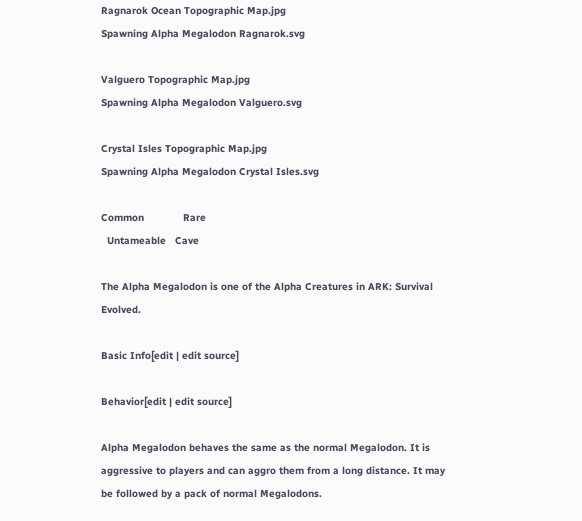Ragnarok Ocean Topographic Map.jpg
Spawning Alpha Megalodon Ragnarok.svg

Valguero Topographic Map.jpg
Spawning Alpha Megalodon Valguero.svg

Crystal Isles Topographic Map.jpg
Spawning Alpha Megalodon Crystal Isles.svg

Common             Rare
  Untameable   Cave

The Alpha Megalodon is one of the Alpha Creatures in ARK: Survival Evolved.

Basic Info[edit | edit source]

Behavior[edit | edit source]

Alpha Megalodon behaves the same as the normal Megalodon. It is aggressive to players and can aggro them from a long distance. It may be followed by a pack of normal Megalodons.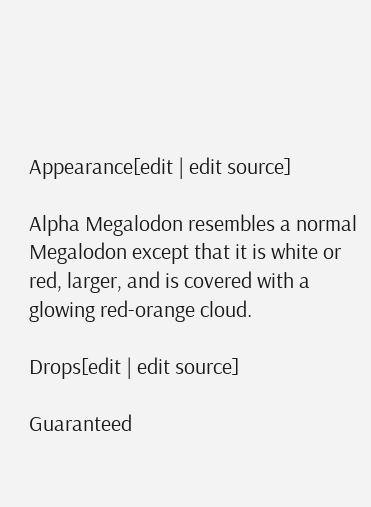Appearance[edit | edit source]

Alpha Megalodon resembles a normal Megalodon except that it is white or red, larger, and is covered with a glowing red-orange cloud.

Drops[edit | edit source]

Guaranteed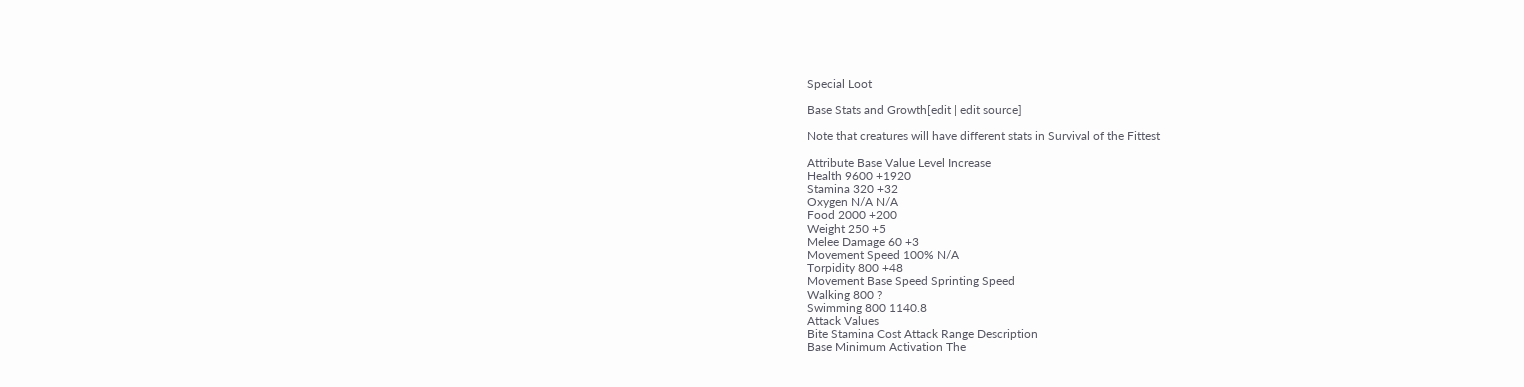Special Loot

Base Stats and Growth[edit | edit source]

Note that creatures will have different stats in Survival of the Fittest

Attribute Base Value Level Increase
Health 9600 +1920
Stamina 320 +32
Oxygen N/A N/A
Food 2000 +200
Weight 250 +5
Melee Damage 60 +3
Movement Speed 100% N/A
Torpidity 800 +48
Movement Base Speed Sprinting Speed
Walking 800 ?
Swimming 800 1140.8
Attack Values
Bite Stamina Cost Attack Range Description
Base Minimum Activation The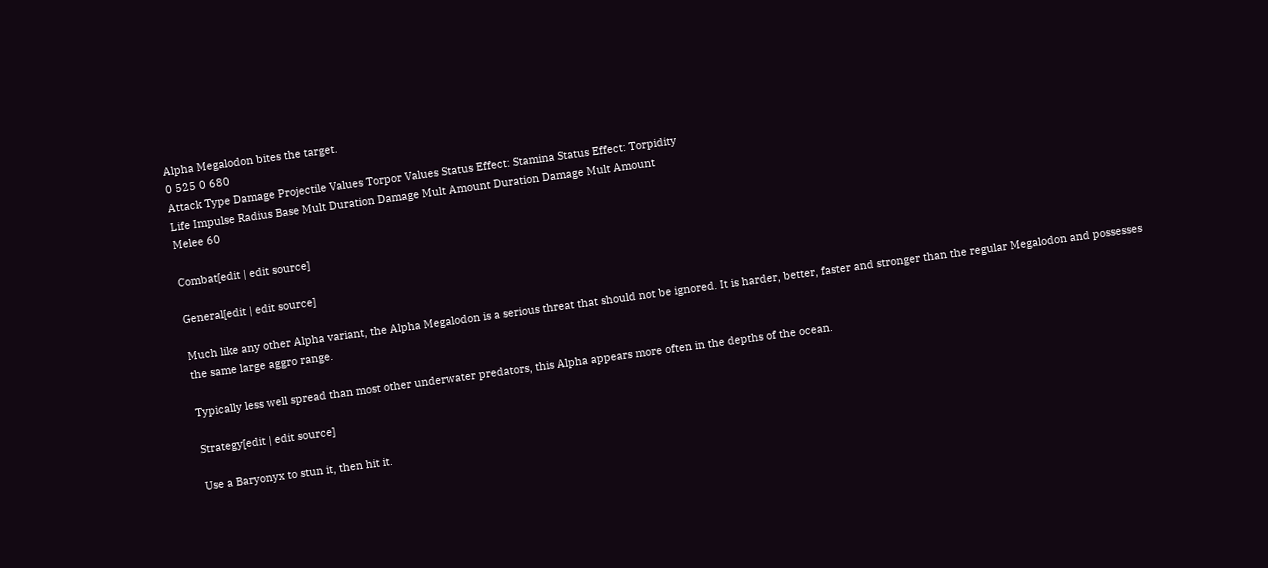Alpha Megalodon bites the target.
0 525 0 680
Attack Type Damage Projectile Values Torpor Values Status Effect: Stamina Status Effect: Torpidity
Life Impulse Radius Base Mult Duration Damage Mult Amount Duration Damage Mult Amount
Melee 60

Combat[edit | edit source]

General[edit | edit source]

Much like any other Alpha variant, the Alpha Megalodon is a serious threat that should not be ignored. It is harder, better, faster and stronger than the regular Megalodon and possesses the same large aggro range.

Typically less well spread than most other underwater predators, this Alpha appears more often in the depths of the ocean.

Strategy[edit | edit source]

Use a Baryonyx to stun it, then hit it.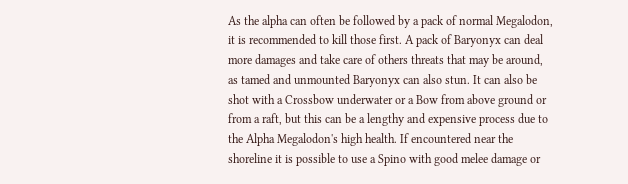As the alpha can often be followed by a pack of normal Megalodon, it is recommended to kill those first. A pack of Baryonyx can deal more damages and take care of others threats that may be around, as tamed and unmounted Baryonyx can also stun. It can also be shot with a Crossbow underwater or a Bow from above ground or from a raft, but this can be a lengthy and expensive process due to the Alpha Megalodon's high health. If encountered near the shoreline it is possible to use a Spino with good melee damage or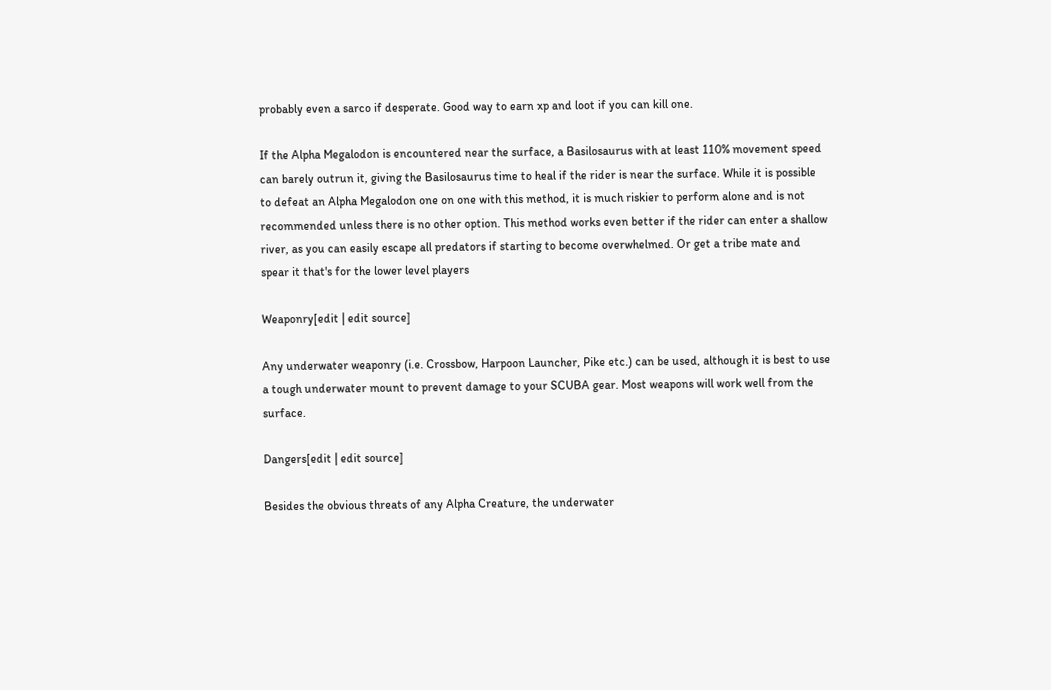probably even a sarco if desperate. Good way to earn xp and loot if you can kill one.

If the Alpha Megalodon is encountered near the surface, a Basilosaurus with at least 110% movement speed can barely outrun it, giving the Basilosaurus time to heal if the rider is near the surface. While it is possible to defeat an Alpha Megalodon one on one with this method, it is much riskier to perform alone and is not recommended unless there is no other option. This method works even better if the rider can enter a shallow river, as you can easily escape all predators if starting to become overwhelmed. Or get a tribe mate and spear it that's for the lower level players

Weaponry[edit | edit source]

Any underwater weaponry (i.e. Crossbow, Harpoon Launcher, Pike etc.) can be used, although it is best to use a tough underwater mount to prevent damage to your SCUBA gear. Most weapons will work well from the surface.

Dangers[edit | edit source]

Besides the obvious threats of any Alpha Creature, the underwater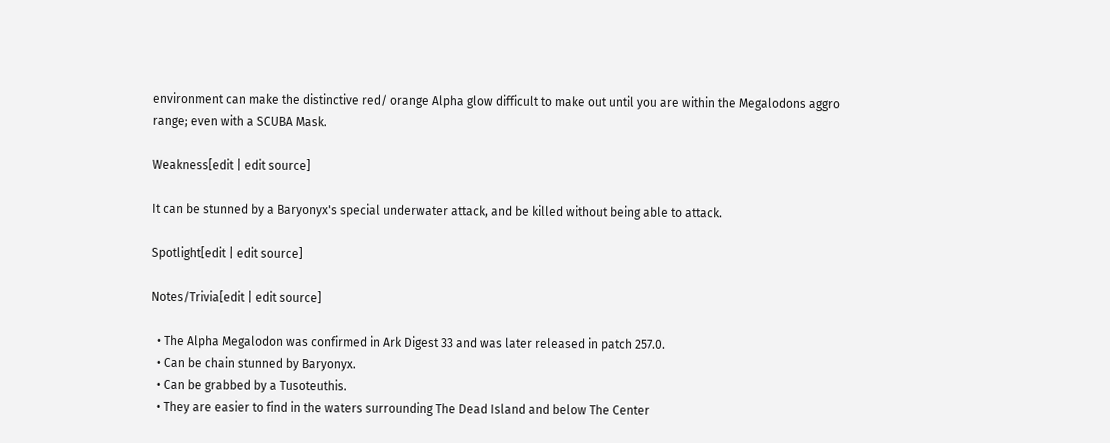environment can make the distinctive red/ orange Alpha glow difficult to make out until you are within the Megalodons aggro range; even with a SCUBA Mask.

Weakness[edit | edit source]

It can be stunned by a Baryonyx's special underwater attack, and be killed without being able to attack.

Spotlight[edit | edit source]

Notes/Trivia[edit | edit source]

  • The Alpha Megalodon was confirmed in Ark Digest 33 and was later released in patch 257.0.
  • Can be chain stunned by Baryonyx.
  • Can be grabbed by a Tusoteuthis.
  • They are easier to find in the waters surrounding The Dead Island and below The Center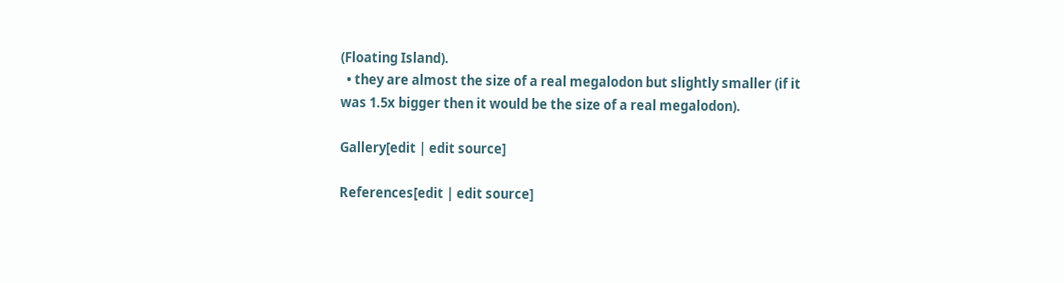(Floating Island).
  • they are almost the size of a real megalodon but slightly smaller (if it was 1.5x bigger then it would be the size of a real megalodon).

Gallery[edit | edit source]

References[edit | edit source]